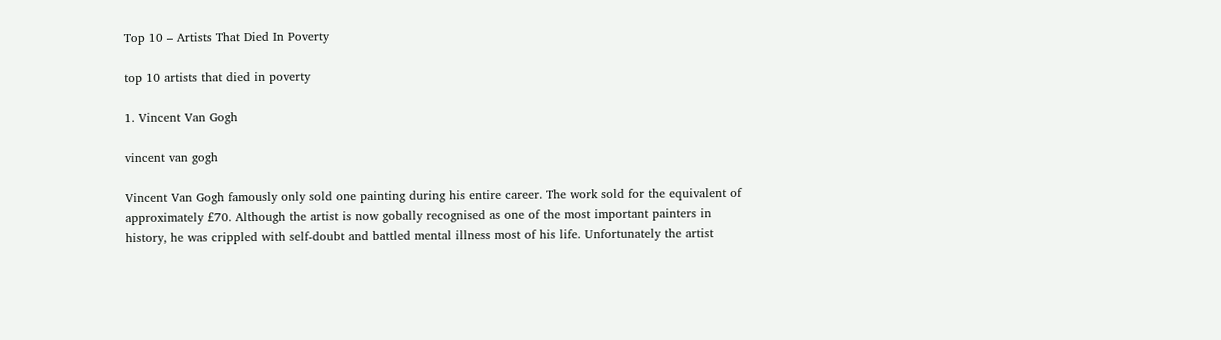Top 10 – Artists That Died In Poverty

top 10 artists that died in poverty

1. Vincent Van Gogh

vincent van gogh

Vincent Van Gogh famously only sold one painting during his entire career. The work sold for the equivalent of approximately £70. Although the artist is now gobally recognised as one of the most important painters in history, he was crippled with self-doubt and battled mental illness most of his life. Unfortunately the artist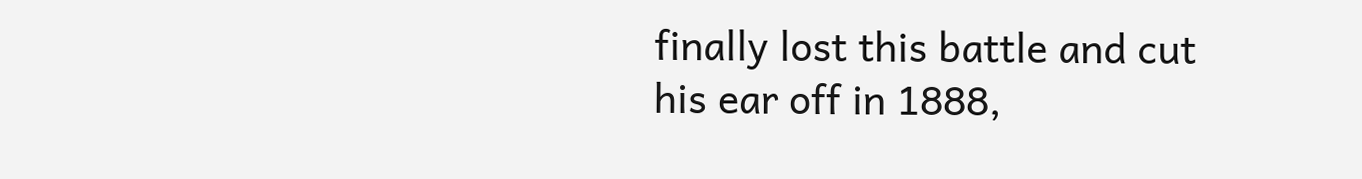finally lost this battle and cut his ear off in 1888,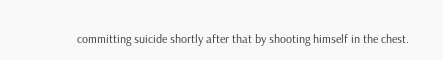committing suicide shortly after that by shooting himself in the chest.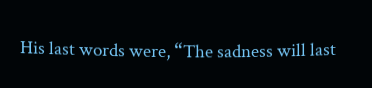His last words were, “The sadness will last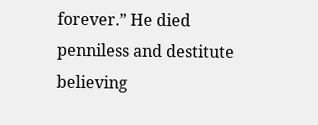forever.” He died penniless and destitute believing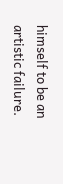himself to be an artistic failure.